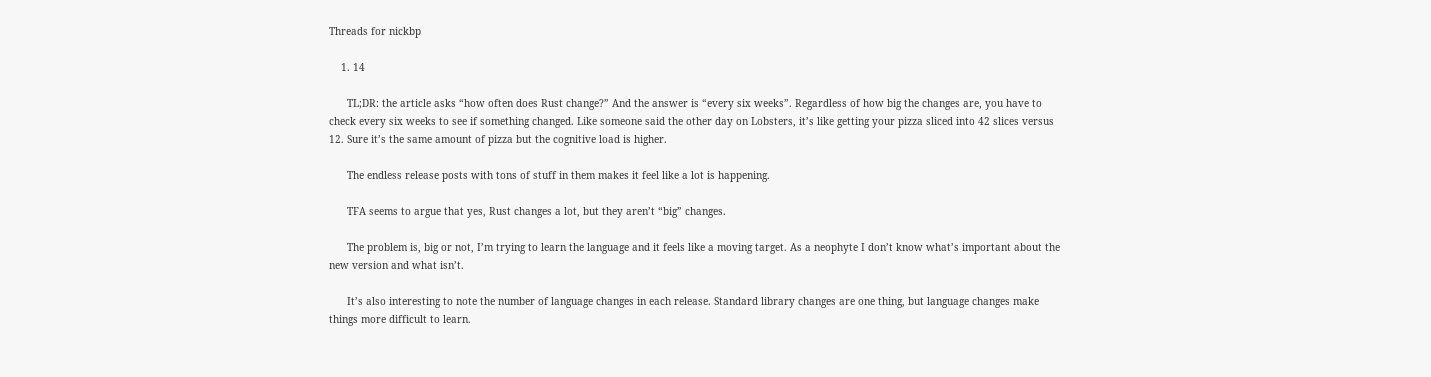Threads for nickbp

    1. 14

      TL;DR: the article asks “how often does Rust change?” And the answer is “every six weeks”. Regardless of how big the changes are, you have to check every six weeks to see if something changed. Like someone said the other day on Lobsters, it’s like getting your pizza sliced into 42 slices versus 12. Sure it’s the same amount of pizza but the cognitive load is higher.

      The endless release posts with tons of stuff in them makes it feel like a lot is happening.

      TFA seems to argue that yes, Rust changes a lot, but they aren’t “big” changes.

      The problem is, big or not, I’m trying to learn the language and it feels like a moving target. As a neophyte I don’t know what’s important about the new version and what isn’t.

      It’s also interesting to note the number of language changes in each release. Standard library changes are one thing, but language changes make things more difficult to learn.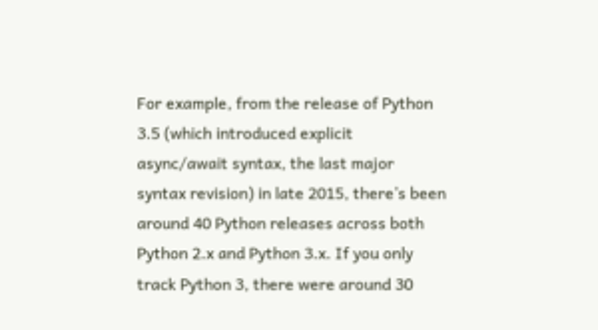For example, from the release of Python 3.5 (which introduced explicit async/await syntax, the last major syntax revision) in late 2015, there’s been around 40 Python releases across both Python 2.x and Python 3.x. If you only track Python 3, there were around 30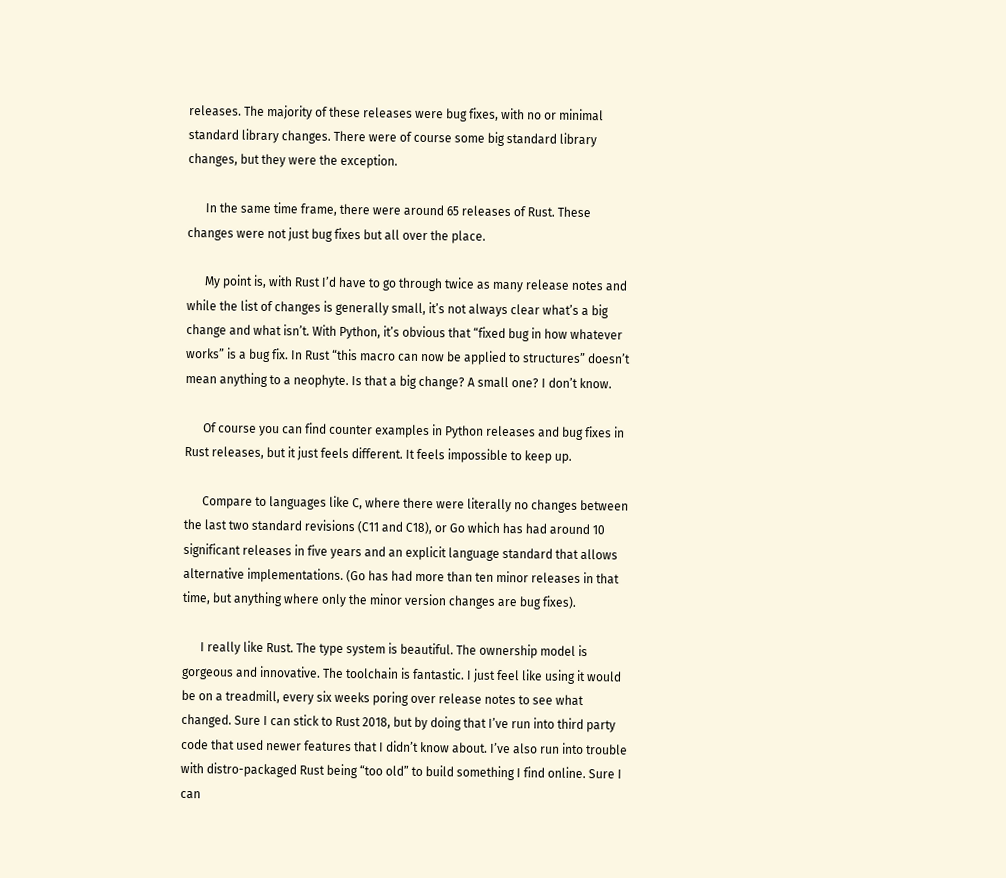releases. The majority of these releases were bug fixes, with no or minimal standard library changes. There were of course some big standard library changes, but they were the exception.

      In the same time frame, there were around 65 releases of Rust. These changes were not just bug fixes but all over the place.

      My point is, with Rust I’d have to go through twice as many release notes and while the list of changes is generally small, it’s not always clear what’s a big change and what isn’t. With Python, it’s obvious that “fixed bug in how whatever works” is a bug fix. In Rust “this macro can now be applied to structures” doesn’t mean anything to a neophyte. Is that a big change? A small one? I don’t know.

      Of course you can find counter examples in Python releases and bug fixes in Rust releases, but it just feels different. It feels impossible to keep up.

      Compare to languages like C, where there were literally no changes between the last two standard revisions (C11 and C18), or Go which has had around 10 significant releases in five years and an explicit language standard that allows alternative implementations. (Go has had more than ten minor releases in that time, but anything where only the minor version changes are bug fixes).

      I really like Rust. The type system is beautiful. The ownership model is gorgeous and innovative. The toolchain is fantastic. I just feel like using it would be on a treadmill, every six weeks poring over release notes to see what changed. Sure I can stick to Rust 2018, but by doing that I’ve run into third party code that used newer features that I didn’t know about. I’ve also run into trouble with distro-packaged Rust being “too old” to build something I find online. Sure I can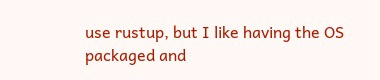use rustup, but I like having the OS packaged and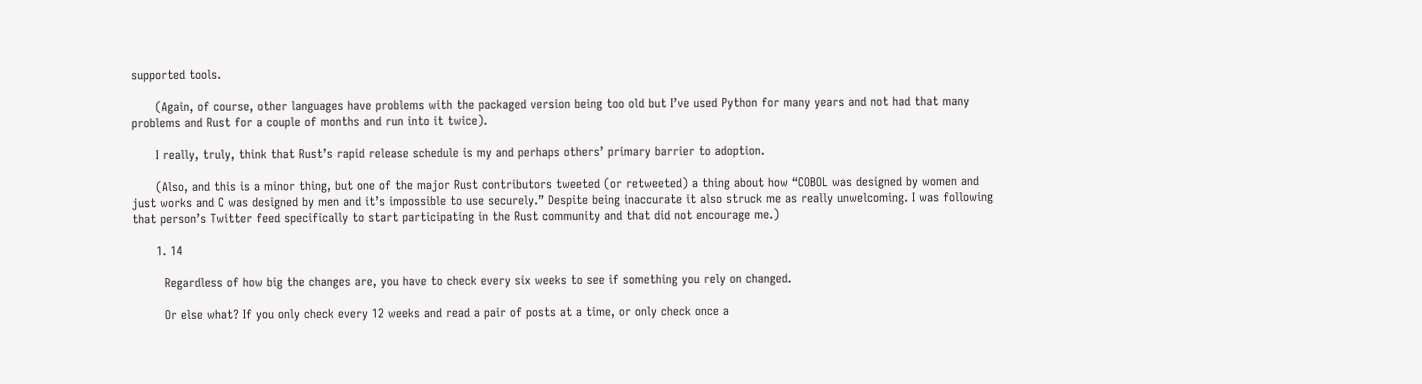supported tools.

      (Again, of course, other languages have problems with the packaged version being too old but I’ve used Python for many years and not had that many problems and Rust for a couple of months and run into it twice).

      I really, truly, think that Rust’s rapid release schedule is my and perhaps others’ primary barrier to adoption.

      (Also, and this is a minor thing, but one of the major Rust contributors tweeted (or retweeted) a thing about how “COBOL was designed by women and just works and C was designed by men and it’s impossible to use securely.” Despite being inaccurate it also struck me as really unwelcoming. I was following that person’s Twitter feed specifically to start participating in the Rust community and that did not encourage me.)

      1. 14

        Regardless of how big the changes are, you have to check every six weeks to see if something you rely on changed.

        Or else what? If you only check every 12 weeks and read a pair of posts at a time, or only check once a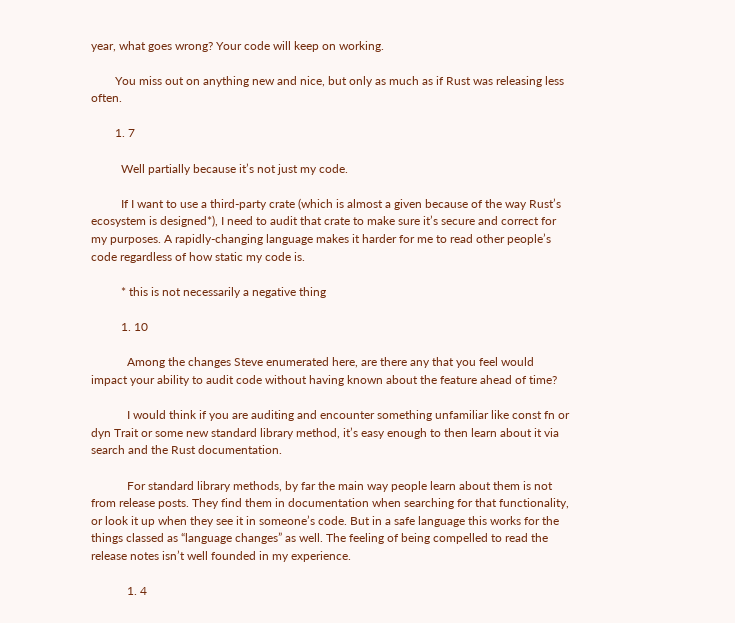year, what goes wrong? Your code will keep on working.

        You miss out on anything new and nice, but only as much as if Rust was releasing less often.

        1. 7

          Well partially because it’s not just my code.

          If I want to use a third-party crate (which is almost a given because of the way Rust’s ecosystem is designed*), I need to audit that crate to make sure it’s secure and correct for my purposes. A rapidly-changing language makes it harder for me to read other people’s code regardless of how static my code is.

          * this is not necessarily a negative thing

          1. 10

            Among the changes Steve enumerated here, are there any that you feel would impact your ability to audit code without having known about the feature ahead of time?

            I would think if you are auditing and encounter something unfamiliar like const fn or dyn Trait or some new standard library method, it’s easy enough to then learn about it via search and the Rust documentation.

            For standard library methods, by far the main way people learn about them is not from release posts. They find them in documentation when searching for that functionality, or look it up when they see it in someone’s code. But in a safe language this works for the things classed as “language changes” as well. The feeling of being compelled to read the release notes isn’t well founded in my experience.

            1. 4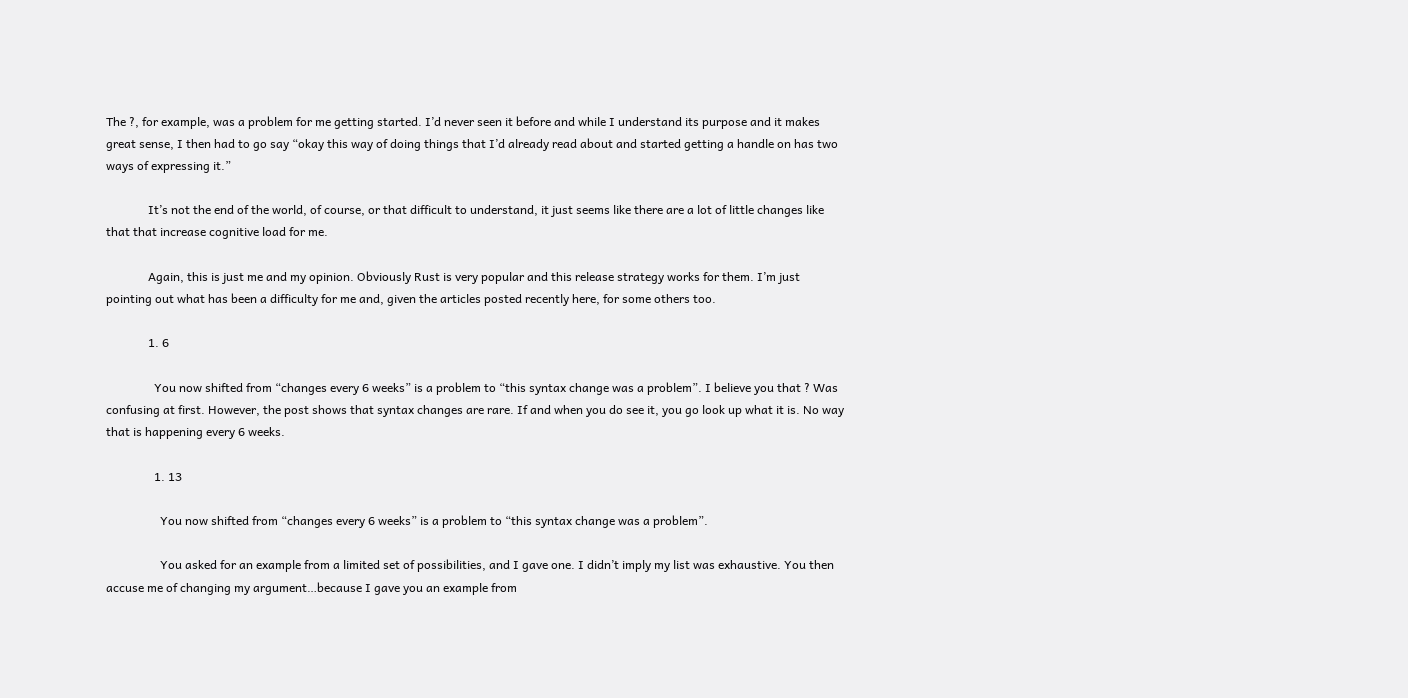The ?, for example, was a problem for me getting started. I’d never seen it before and while I understand its purpose and it makes great sense, I then had to go say “okay this way of doing things that I’d already read about and started getting a handle on has two ways of expressing it.”

              It’s not the end of the world, of course, or that difficult to understand, it just seems like there are a lot of little changes like that that increase cognitive load for me.

              Again, this is just me and my opinion. Obviously Rust is very popular and this release strategy works for them. I’m just pointing out what has been a difficulty for me and, given the articles posted recently here, for some others too.

              1. 6

                You now shifted from “changes every 6 weeks” is a problem to “this syntax change was a problem”. I believe you that ? Was confusing at first. However, the post shows that syntax changes are rare. If and when you do see it, you go look up what it is. No way that is happening every 6 weeks.

                1. 13

                  You now shifted from “changes every 6 weeks” is a problem to “this syntax change was a problem”.

                  You asked for an example from a limited set of possibilities, and I gave one. I didn’t imply my list was exhaustive. You then accuse me of changing my argument…because I gave you an example from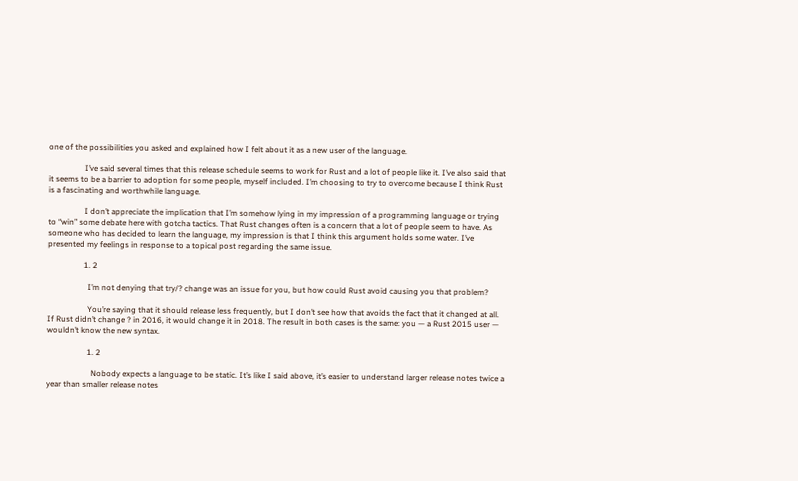one of the possibilities you asked and explained how I felt about it as a new user of the language.

                  I’ve said several times that this release schedule seems to work for Rust and a lot of people like it. I’ve also said that it seems to be a barrier to adoption for some people, myself included. I’m choosing to try to overcome because I think Rust is a fascinating and worthwhile language.

                  I don’t appreciate the implication that I’m somehow lying in my impression of a programming language or trying to “win” some debate here with gotcha tactics. That Rust changes often is a concern that a lot of people seem to have. As someone who has decided to learn the language, my impression is that I think this argument holds some water. I’ve presented my feelings in response to a topical post regarding the same issue.

                  1. 2

                    I’m not denying that try/? change was an issue for you, but how could Rust avoid causing you that problem?

                    You’re saying that it should release less frequently, but I don’t see how that avoids the fact that it changed at all. If Rust didn’t change ? in 2016, it would change it in 2018. The result in both cases is the same: you — a Rust 2015 user — wouldn’t know the new syntax.

                    1. 2

                      Nobody expects a language to be static. It’s like I said above, it’s easier to understand larger release notes twice a year than smaller release notes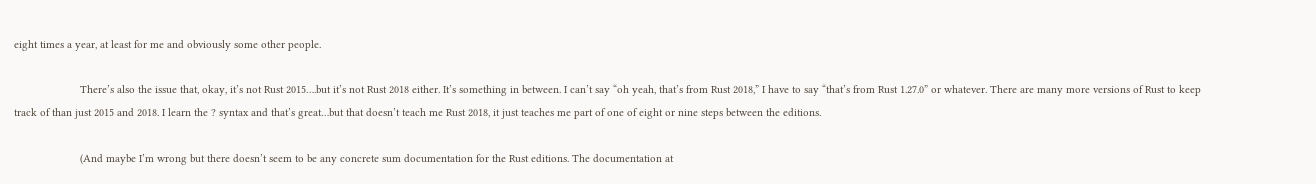eight times a year, at least for me and obviously some other people.

                      There’s also the issue that, okay, it’s not Rust 2015….but it’s not Rust 2018 either. It’s something in between. I can’t say “oh yeah, that’s from Rust 2018,” I have to say “that’s from Rust 1.27.0” or whatever. There are many more versions of Rust to keep track of than just 2015 and 2018. I learn the ? syntax and that’s great…but that doesn’t teach me Rust 2018, it just teaches me part of one of eight or nine steps between the editions.

                      (And maybe I’m wrong but there doesn’t seem to be any concrete sum documentation for the Rust editions. The documentation at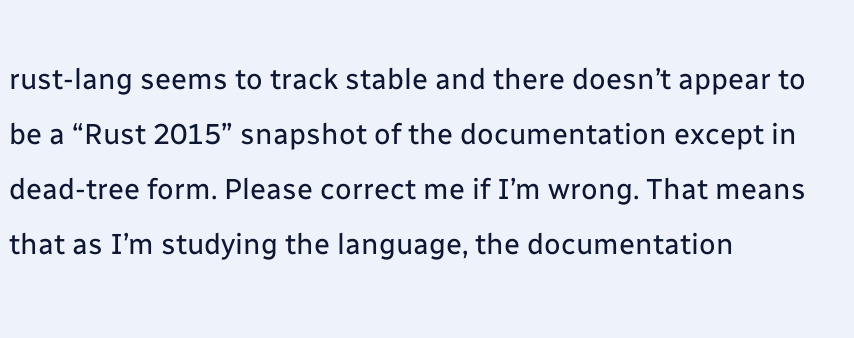rust-lang seems to track stable and there doesn’t appear to be a “Rust 2015” snapshot of the documentation except in dead-tree form. Please correct me if I’m wrong. That means that as I’m studying the language, the documentation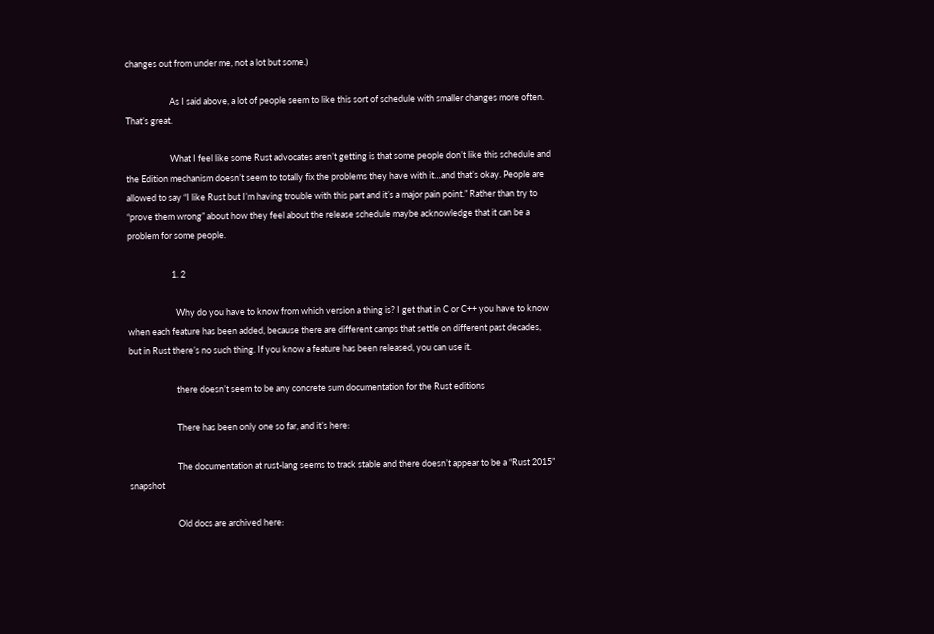changes out from under me, not a lot but some.)

                      As I said above, a lot of people seem to like this sort of schedule with smaller changes more often. That’s great.

                      What I feel like some Rust advocates aren’t getting is that some people don’t like this schedule and the Edition mechanism doesn’t seem to totally fix the problems they have with it…and that’s okay. People are allowed to say “I like Rust but I’m having trouble with this part and it’s a major pain point.” Rather than try to “prove them wrong” about how they feel about the release schedule maybe acknowledge that it can be a problem for some people.

                      1. 2

                        Why do you have to know from which version a thing is? I get that in C or C++ you have to know when each feature has been added, because there are different camps that settle on different past decades, but in Rust there’s no such thing. If you know a feature has been released, you can use it.

                        there doesn’t seem to be any concrete sum documentation for the Rust editions

                        There has been only one so far, and it’s here:

                        The documentation at rust-lang seems to track stable and there doesn’t appear to be a “Rust 2015” snapshot

                        Old docs are archived here: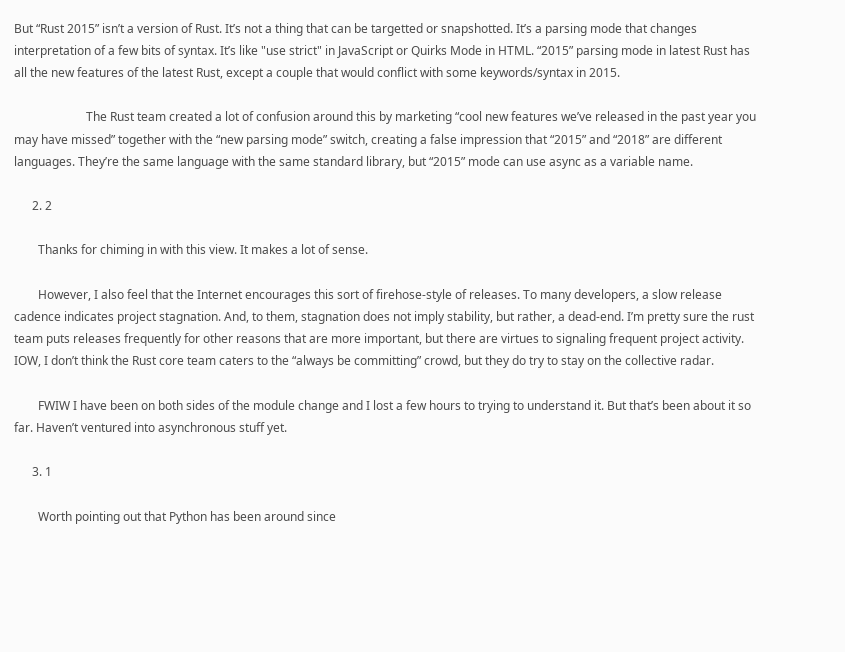But “Rust 2015” isn’t a version of Rust. It’s not a thing that can be targetted or snapshotted. It’s a parsing mode that changes interpretation of a few bits of syntax. It’s like "use strict" in JavaScript or Quirks Mode in HTML. “2015” parsing mode in latest Rust has all the new features of the latest Rust, except a couple that would conflict with some keywords/syntax in 2015.

                        The Rust team created a lot of confusion around this by marketing “cool new features we’ve released in the past year you may have missed” together with the “new parsing mode” switch, creating a false impression that “2015” and “2018” are different languages. They’re the same language with the same standard library, but “2015” mode can use async as a variable name.

      2. 2

        Thanks for chiming in with this view. It makes a lot of sense.

        However, I also feel that the Internet encourages this sort of firehose-style of releases. To many developers, a slow release cadence indicates project stagnation. And, to them, stagnation does not imply stability, but rather, a dead-end. I’m pretty sure the rust team puts releases frequently for other reasons that are more important, but there are virtues to signaling frequent project activity. IOW, I don’t think the Rust core team caters to the “always be committing” crowd, but they do try to stay on the collective radar.

        FWIW I have been on both sides of the module change and I lost a few hours to trying to understand it. But that’s been about it so far. Haven’t ventured into asynchronous stuff yet.

      3. 1

        Worth pointing out that Python has been around since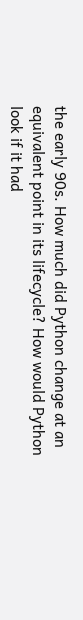the early 90s. How much did Python change at an equivalent point in its lifecycle? How would Python look if it had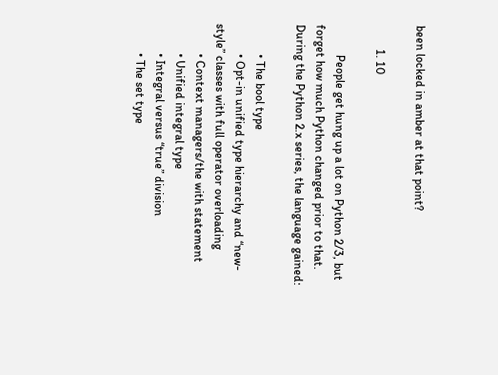been locked in amber at that point?

        1. 10

          People get hung up a lot on Python 2/3, but forget how much Python changed prior to that. During the Python 2.x series, the language gained:

          • The bool type
          • Opt-in unified type hierarchy and “new-style” classes with full operator overloading
          • Context managers/the with statement
          • Unified integral type
          • Integral versus “true” division
          • The set type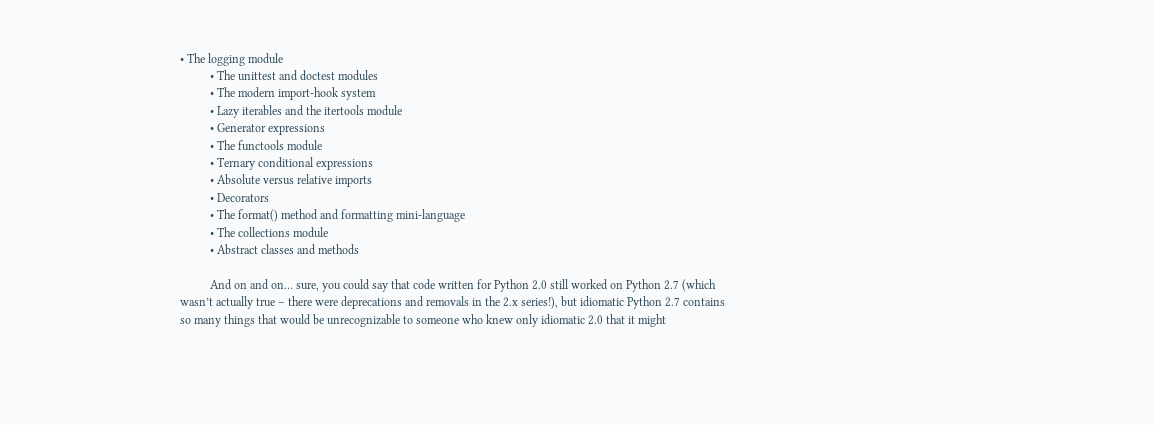• The logging module
          • The unittest and doctest modules
          • The modern import-hook system
          • Lazy iterables and the itertools module
          • Generator expressions
          • The functools module
          • Ternary conditional expressions
          • Absolute versus relative imports
          • Decorators
          • The format() method and formatting mini-language
          • The collections module
          • Abstract classes and methods

          And on and on… sure, you could say that code written for Python 2.0 still worked on Python 2.7 (which wasn’t actually true – there were deprecations and removals in the 2.x series!), but idiomatic Python 2.7 contains so many things that would be unrecognizable to someone who knew only idiomatic 2.0 that it might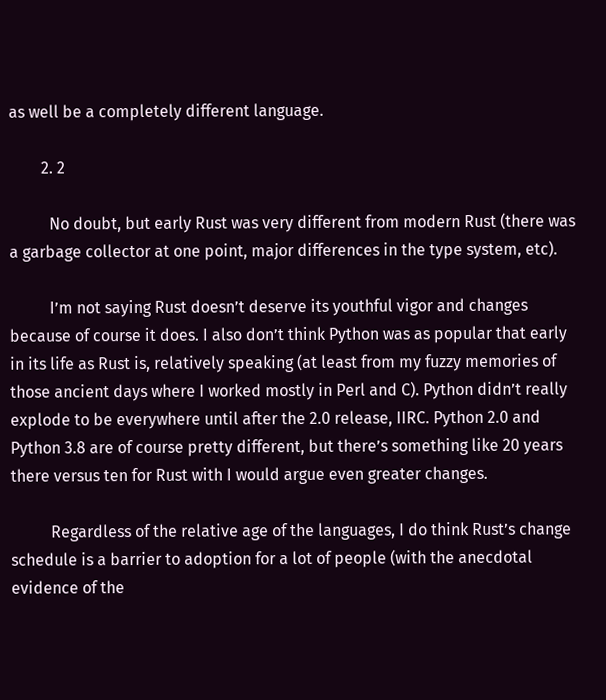as well be a completely different language.

        2. 2

          No doubt, but early Rust was very different from modern Rust (there was a garbage collector at one point, major differences in the type system, etc).

          I’m not saying Rust doesn’t deserve its youthful vigor and changes because of course it does. I also don’t think Python was as popular that early in its life as Rust is, relatively speaking (at least from my fuzzy memories of those ancient days where I worked mostly in Perl and C). Python didn’t really explode to be everywhere until after the 2.0 release, IIRC. Python 2.0 and Python 3.8 are of course pretty different, but there’s something like 20 years there versus ten for Rust with I would argue even greater changes.

          Regardless of the relative age of the languages, I do think Rust’s change schedule is a barrier to adoption for a lot of people (with the anecdotal evidence of the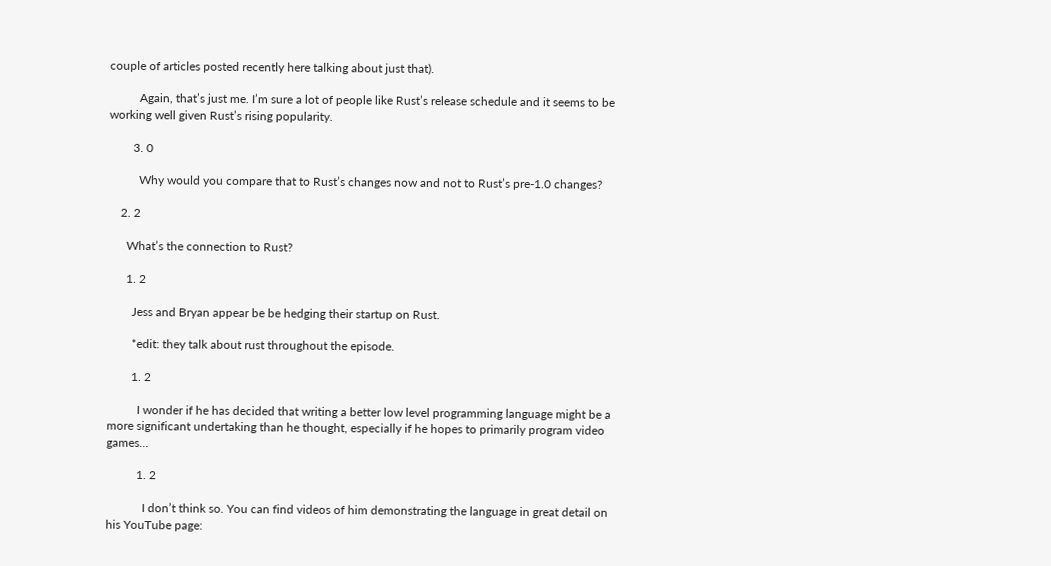couple of articles posted recently here talking about just that).

          Again, that’s just me. I’m sure a lot of people like Rust’s release schedule and it seems to be working well given Rust’s rising popularity.

        3. 0

          Why would you compare that to Rust’s changes now and not to Rust’s pre-1.0 changes?

    2. 2

      What’s the connection to Rust?

      1. 2

        Jess and Bryan appear be be hedging their startup on Rust.

        *edit: they talk about rust throughout the episode.

        1. 2

          I wonder if he has decided that writing a better low level programming language might be a more significant undertaking than he thought, especially if he hopes to primarily program video games…

          1. 2

            I don’t think so. You can find videos of him demonstrating the language in great detail on his YouTube page: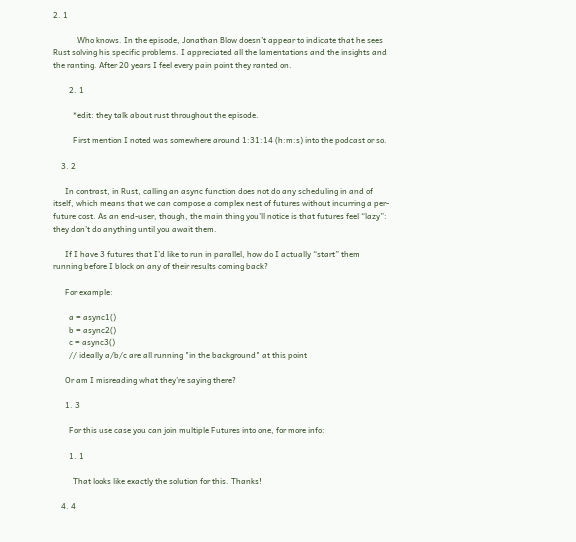2. 1

            Who knows. In the episode, Jonathan Blow doesn’t appear to indicate that he sees Rust solving his specific problems. I appreciated all the lamentations and the insights and the ranting. After 20 years I feel every pain point they ranted on.

        2. 1

          *edit: they talk about rust throughout the episode.

          First mention I noted was somewhere around 1:31:14 (h:m:s) into the podcast or so.

    3. 2

      In contrast, in Rust, calling an async function does not do any scheduling in and of itself, which means that we can compose a complex nest of futures without incurring a per-future cost. As an end-user, though, the main thing you’ll notice is that futures feel “lazy”: they don’t do anything until you await them.

      If I have 3 futures that I’d like to run in parallel, how do I actually “start” them running before I block on any of their results coming back?

      For example:

        a = async1()
        b = async2()
        c = async3()
        // ideally a/b/c are all running "in the background" at this point

      Or am I misreading what they’re saying there?

      1. 3

        For this use case you can join multiple Futures into one, for more info:

        1. 1

          That looks like exactly the solution for this. Thanks!

    4. 4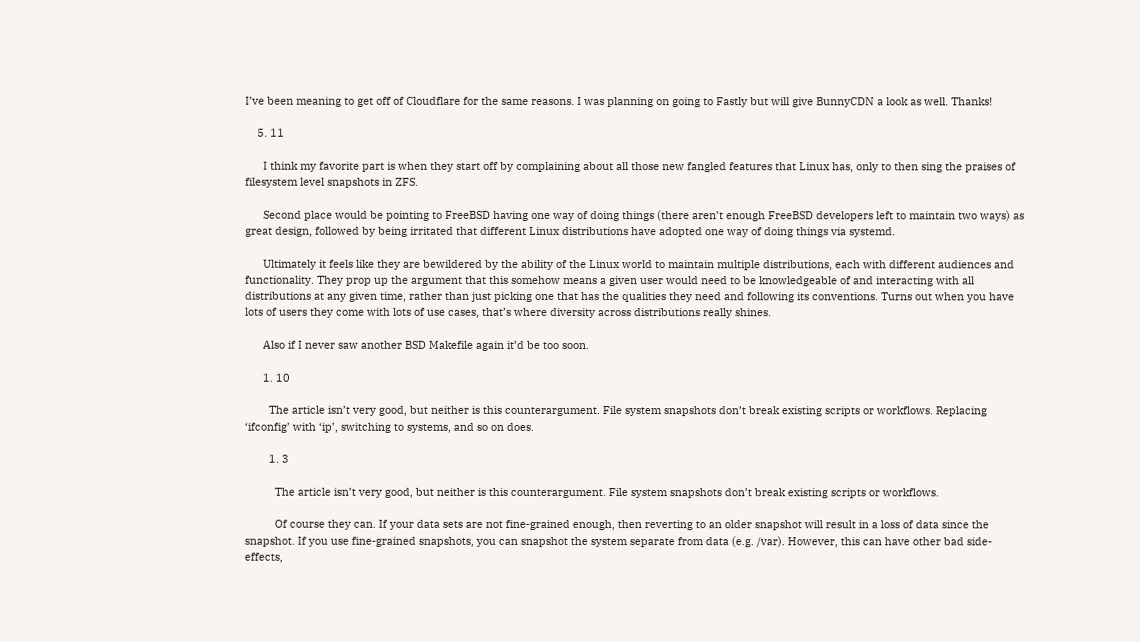I’ve been meaning to get off of Cloudflare for the same reasons. I was planning on going to Fastly but will give BunnyCDN a look as well. Thanks!

    5. 11

      I think my favorite part is when they start off by complaining about all those new fangled features that Linux has, only to then sing the praises of filesystem level snapshots in ZFS.

      Second place would be pointing to FreeBSD having one way of doing things (there aren’t enough FreeBSD developers left to maintain two ways) as great design, followed by being irritated that different Linux distributions have adopted one way of doing things via systemd.

      Ultimately it feels like they are bewildered by the ability of the Linux world to maintain multiple distributions, each with different audiences and functionality. They prop up the argument that this somehow means a given user would need to be knowledgeable of and interacting with all distributions at any given time, rather than just picking one that has the qualities they need and following its conventions. Turns out when you have lots of users they come with lots of use cases, that’s where diversity across distributions really shines.

      Also if I never saw another BSD Makefile again it’d be too soon.

      1. 10

        The article isn’t very good, but neither is this counterargument. File system snapshots don’t break existing scripts or workflows. Replacing ‘ifconfig’ with ‘ip’, switching to systems, and so on does.

        1. 3

          The article isn’t very good, but neither is this counterargument. File system snapshots don’t break existing scripts or workflows.

          Of course they can. If your data sets are not fine-grained enough, then reverting to an older snapshot will result in a loss of data since the snapshot. If you use fine-grained snapshots, you can snapshot the system separate from data (e.g. /var). However, this can have other bad side-effects,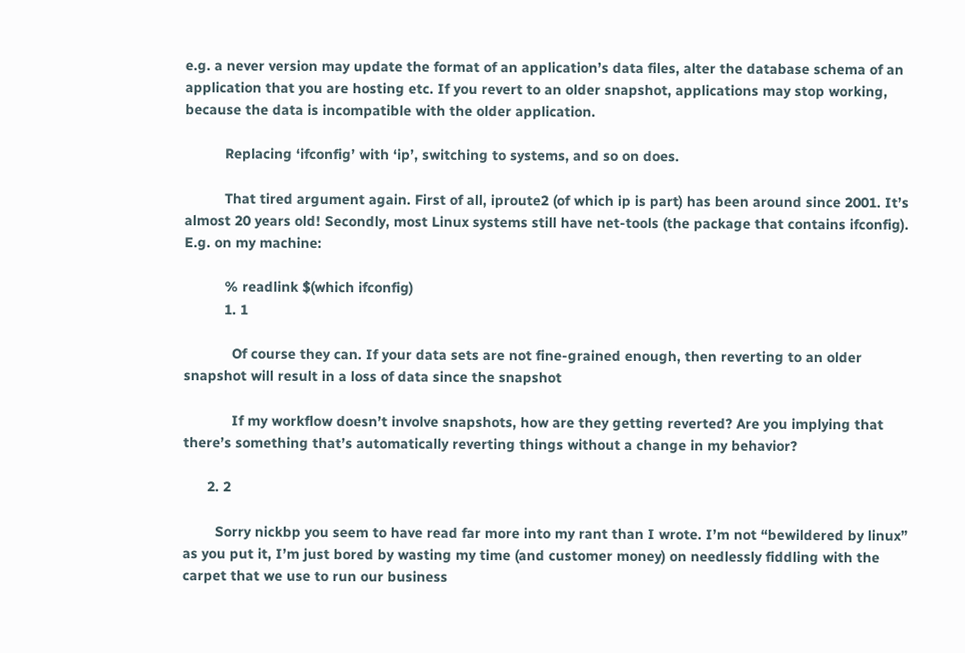e.g. a never version may update the format of an application’s data files, alter the database schema of an application that you are hosting etc. If you revert to an older snapshot, applications may stop working, because the data is incompatible with the older application.

          Replacing ‘ifconfig’ with ‘ip’, switching to systems, and so on does.

          That tired argument again. First of all, iproute2 (of which ip is part) has been around since 2001. It’s almost 20 years old! Secondly, most Linux systems still have net-tools (the package that contains ifconfig). E.g. on my machine:

          % readlink $(which ifconfig)
          1. 1

            Of course they can. If your data sets are not fine-grained enough, then reverting to an older snapshot will result in a loss of data since the snapshot

            If my workflow doesn’t involve snapshots, how are they getting reverted? Are you implying that there’s something that’s automatically reverting things without a change in my behavior?

      2. 2

        Sorry nickbp you seem to have read far more into my rant than I wrote. I’m not “bewildered by linux” as you put it, I’m just bored by wasting my time (and customer money) on needlessly fiddling with the carpet that we use to run our business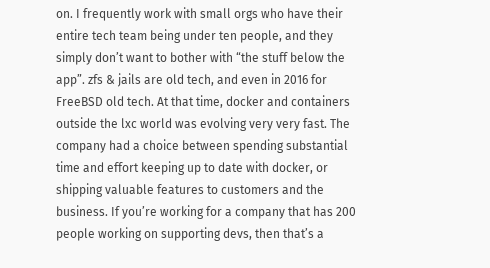on. I frequently work with small orgs who have their entire tech team being under ten people, and they simply don’t want to bother with “the stuff below the app”. zfs & jails are old tech, and even in 2016 for FreeBSD old tech. At that time, docker and containers outside the lxc world was evolving very very fast. The company had a choice between spending substantial time and effort keeping up to date with docker, or shipping valuable features to customers and the business. If you’re working for a company that has 200 people working on supporting devs, then that’s a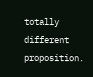totally different proposition.